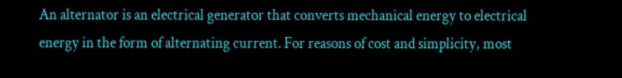An alternator is an electrical generator that converts mechanical energy to electrical energy in the form of alternating current. For reasons of cost and simplicity, most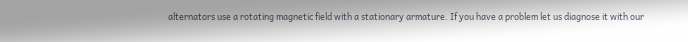alternators use a rotating magnetic field with a stationary armature. If you have a problem let us diagnose it with our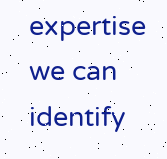expertise we can identify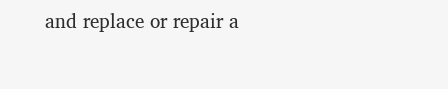and replace or repair a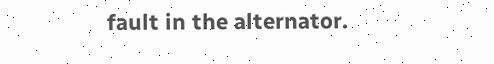fault in the alternator.